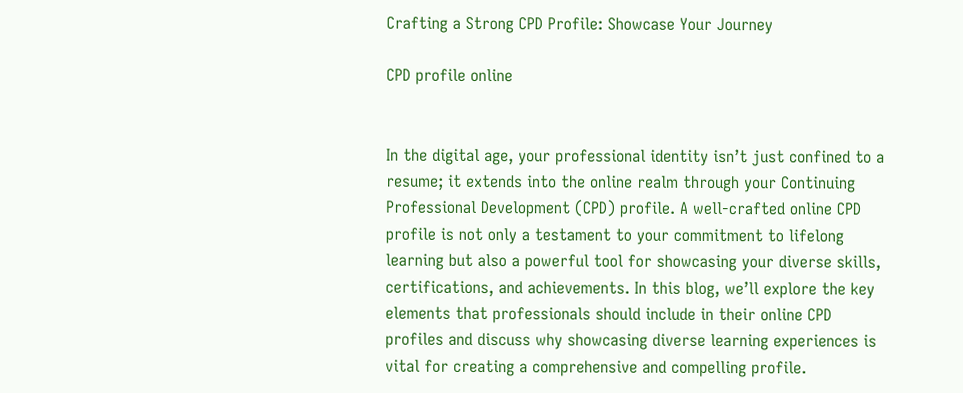Crafting a Strong CPD Profile: Showcase Your Journey

CPD profile online


In the digital age, your professional identity isn’t just confined to a resume; it extends into the online realm through your Continuing Professional Development (CPD) profile. A well-crafted online CPD profile is not only a testament to your commitment to lifelong learning but also a powerful tool for showcasing your diverse skills, certifications, and achievements. In this blog, we’ll explore the key elements that professionals should include in their online CPD profiles and discuss why showcasing diverse learning experiences is vital for creating a comprehensive and compelling profile.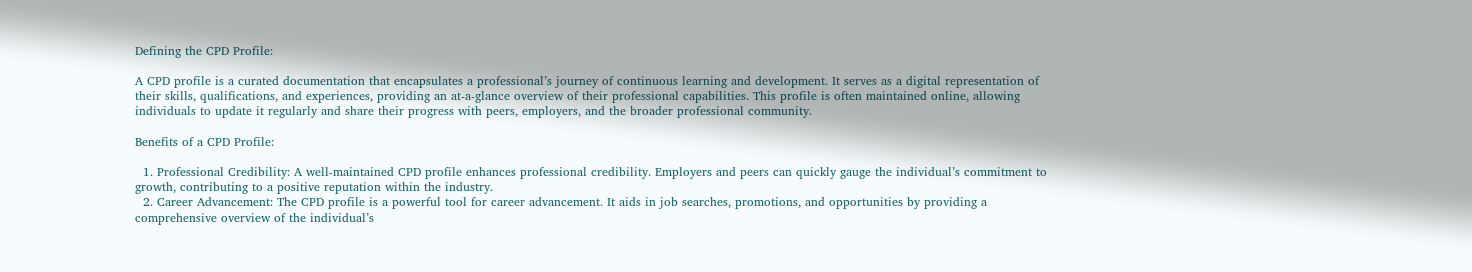Defining the CPD Profile:

A CPD profile is a curated documentation that encapsulates a professional’s journey of continuous learning and development. It serves as a digital representation of their skills, qualifications, and experiences, providing an at-a-glance overview of their professional capabilities. This profile is often maintained online, allowing individuals to update it regularly and share their progress with peers, employers, and the broader professional community.

Benefits of a CPD Profile:

  1. Professional Credibility: A well-maintained CPD profile enhances professional credibility. Employers and peers can quickly gauge the individual’s commitment to growth, contributing to a positive reputation within the industry.
  2. Career Advancement: The CPD profile is a powerful tool for career advancement. It aids in job searches, promotions, and opportunities by providing a comprehensive overview of the individual’s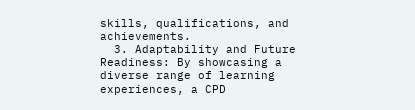skills, qualifications, and achievements.
  3. Adaptability and Future Readiness: By showcasing a diverse range of learning experiences, a CPD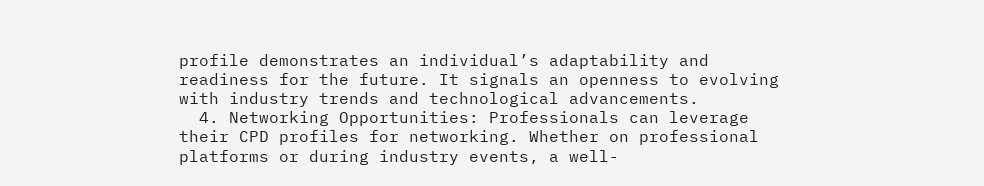profile demonstrates an individual’s adaptability and readiness for the future. It signals an openness to evolving with industry trends and technological advancements.
  4. Networking Opportunities: Professionals can leverage their CPD profiles for networking. Whether on professional platforms or during industry events, a well-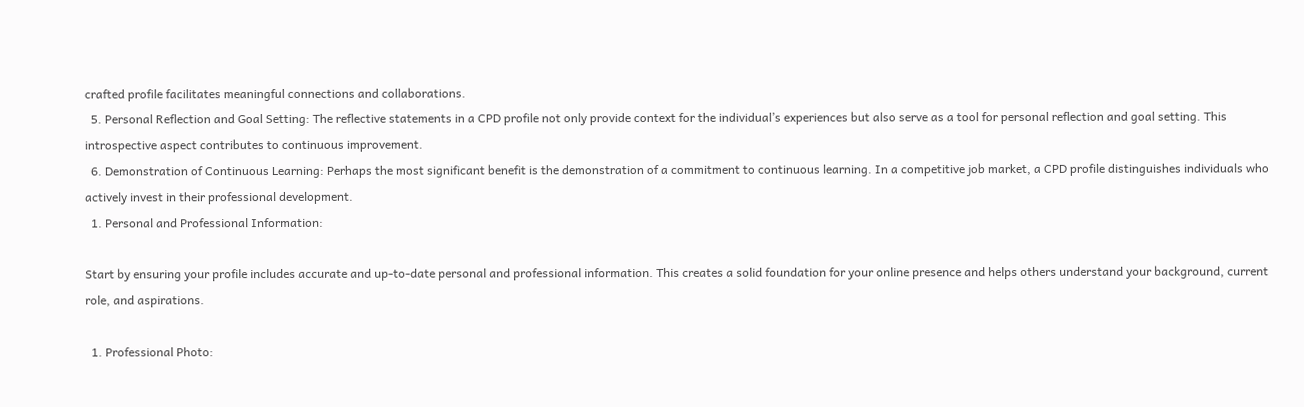crafted profile facilitates meaningful connections and collaborations.
  5. Personal Reflection and Goal Setting: The reflective statements in a CPD profile not only provide context for the individual’s experiences but also serve as a tool for personal reflection and goal setting. This introspective aspect contributes to continuous improvement.
  6. Demonstration of Continuous Learning: Perhaps the most significant benefit is the demonstration of a commitment to continuous learning. In a competitive job market, a CPD profile distinguishes individuals who actively invest in their professional development.
  1. Personal and Professional Information:

Start by ensuring your profile includes accurate and up-to-date personal and professional information. This creates a solid foundation for your online presence and helps others understand your background, current role, and aspirations.

  1. Professional Photo: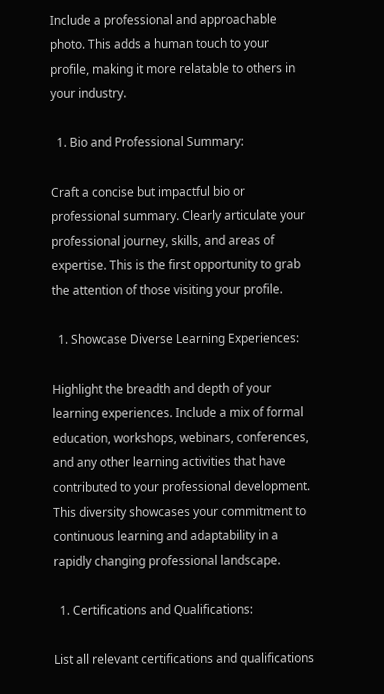Include a professional and approachable photo. This adds a human touch to your profile, making it more relatable to others in your industry.

  1. Bio and Professional Summary:

Craft a concise but impactful bio or professional summary. Clearly articulate your professional journey, skills, and areas of expertise. This is the first opportunity to grab the attention of those visiting your profile.

  1. Showcase Diverse Learning Experiences:

Highlight the breadth and depth of your learning experiences. Include a mix of formal education, workshops, webinars, conferences, and any other learning activities that have contributed to your professional development. This diversity showcases your commitment to continuous learning and adaptability in a rapidly changing professional landscape.

  1. Certifications and Qualifications:

List all relevant certifications and qualifications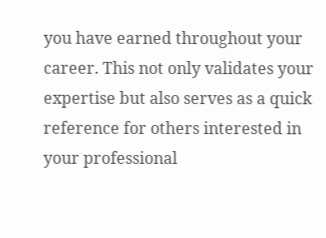you have earned throughout your career. This not only validates your expertise but also serves as a quick reference for others interested in your professional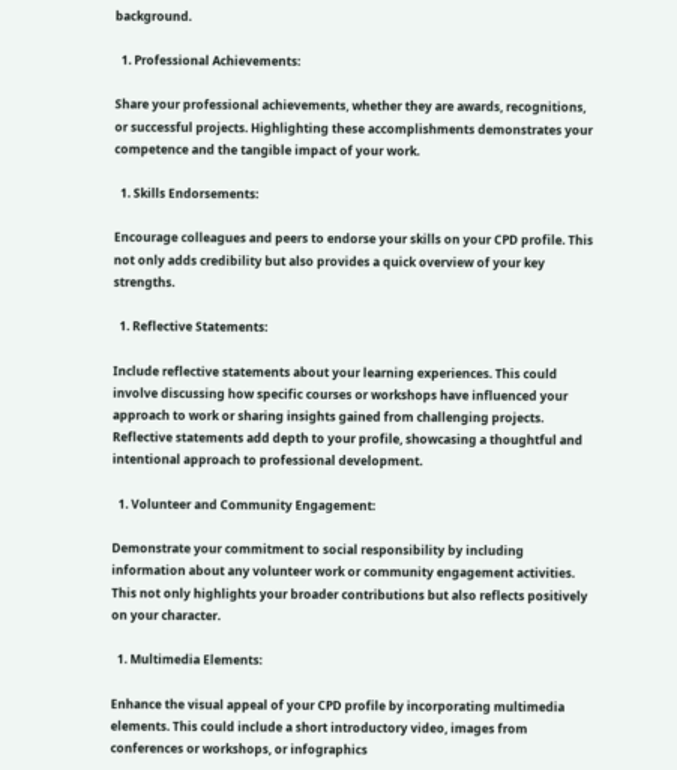background.

  1. Professional Achievements:

Share your professional achievements, whether they are awards, recognitions, or successful projects. Highlighting these accomplishments demonstrates your competence and the tangible impact of your work.

  1. Skills Endorsements:

Encourage colleagues and peers to endorse your skills on your CPD profile. This not only adds credibility but also provides a quick overview of your key strengths.

  1. Reflective Statements:

Include reflective statements about your learning experiences. This could involve discussing how specific courses or workshops have influenced your approach to work or sharing insights gained from challenging projects. Reflective statements add depth to your profile, showcasing a thoughtful and intentional approach to professional development.

  1. Volunteer and Community Engagement:

Demonstrate your commitment to social responsibility by including information about any volunteer work or community engagement activities. This not only highlights your broader contributions but also reflects positively on your character.

  1. Multimedia Elements:

Enhance the visual appeal of your CPD profile by incorporating multimedia elements. This could include a short introductory video, images from conferences or workshops, or infographics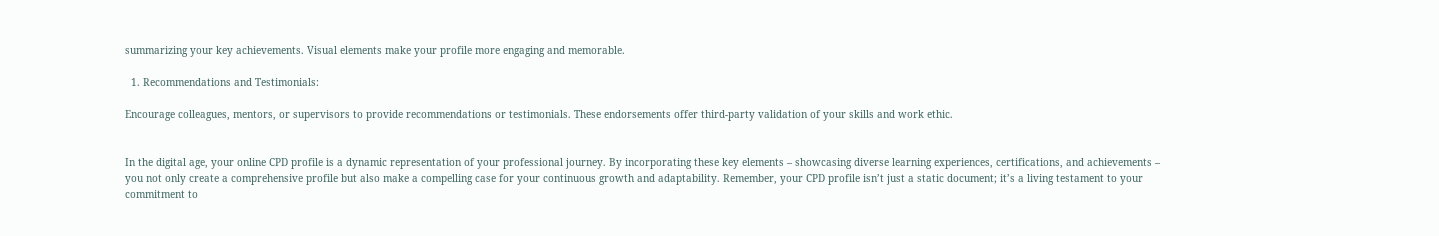summarizing your key achievements. Visual elements make your profile more engaging and memorable.

  1. Recommendations and Testimonials:

Encourage colleagues, mentors, or supervisors to provide recommendations or testimonials. These endorsements offer third-party validation of your skills and work ethic.


In the digital age, your online CPD profile is a dynamic representation of your professional journey. By incorporating these key elements – showcasing diverse learning experiences, certifications, and achievements – you not only create a comprehensive profile but also make a compelling case for your continuous growth and adaptability. Remember, your CPD profile isn’t just a static document; it’s a living testament to your commitment to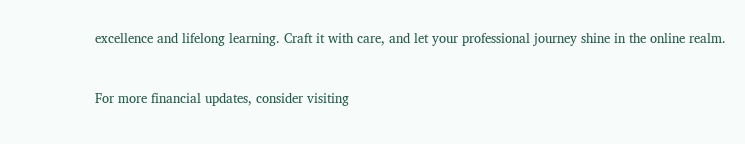excellence and lifelong learning. Craft it with care, and let your professional journey shine in the online realm.



For more financial updates, consider visiting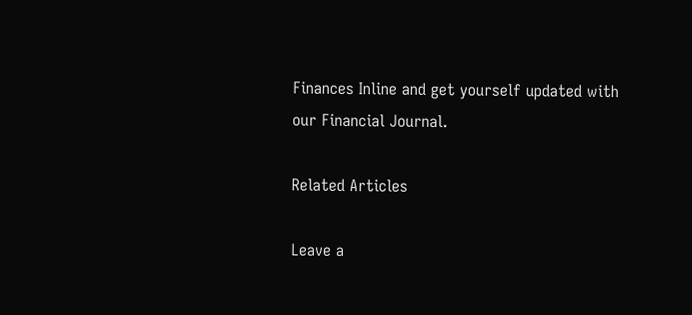Finances Inline and get yourself updated with our Financial Journal.

Related Articles

Leave a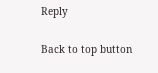Reply

Back to top button